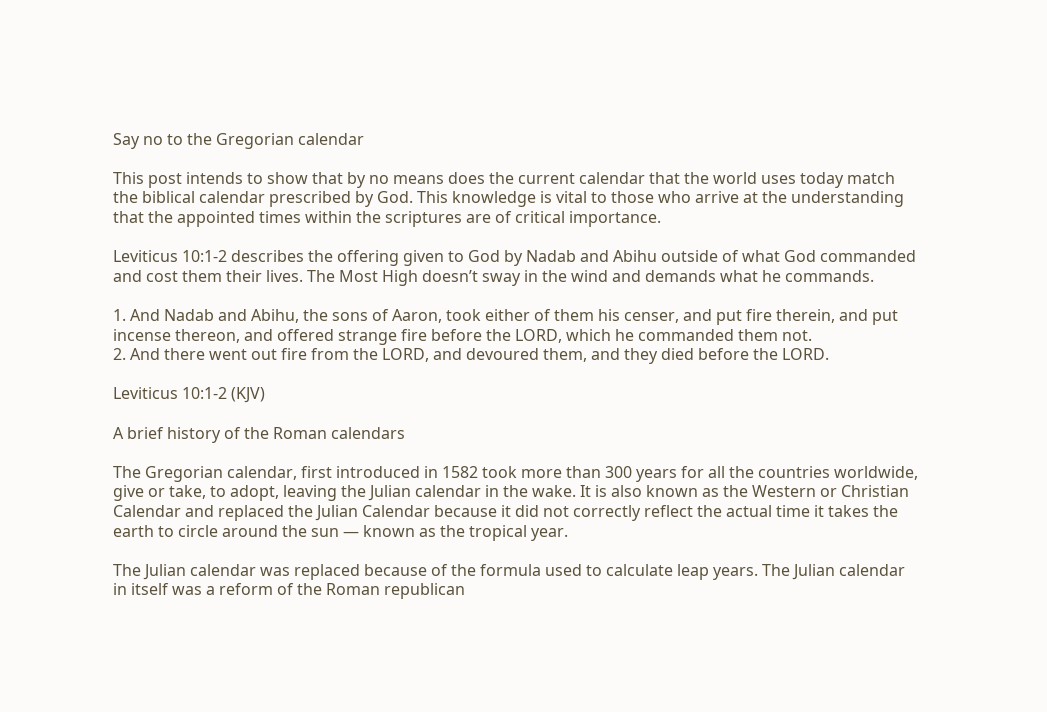Say no to the Gregorian calendar

This post intends to show that by no means does the current calendar that the world uses today match the biblical calendar prescribed by God. This knowledge is vital to those who arrive at the understanding that the appointed times within the scriptures are of critical importance.

Leviticus 10:1-2 describes the offering given to God by Nadab and Abihu outside of what God commanded and cost them their lives. The Most High doesn’t sway in the wind and demands what he commands.

1. And Nadab and Abihu, the sons of Aaron, took either of them his censer, and put fire therein, and put incense thereon, and offered strange fire before the LORD, which he commanded them not.
2. And there went out fire from the LORD, and devoured them, and they died before the LORD.

Leviticus 10:1-2 (KJV)

A brief history of the Roman calendars

The Gregorian calendar, first introduced in 1582 took more than 300 years for all the countries worldwide, give or take, to adopt, leaving the Julian calendar in the wake. It is also known as the Western or Christian Calendar and replaced the Julian Calendar because it did not correctly reflect the actual time it takes the earth to circle around the sun — known as the tropical year.

The Julian calendar was replaced because of the formula used to calculate leap years. The Julian calendar in itself was a reform of the Roman republican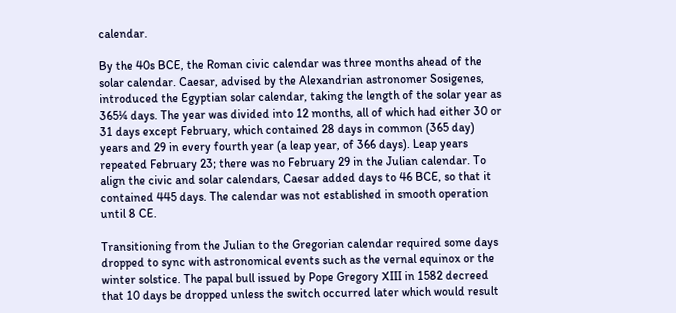calendar.

By the 40s BCE, the Roman civic calendar was three months ahead of the solar calendar. Caesar, advised by the Alexandrian astronomer Sosigenes, introduced the Egyptian solar calendar, taking the length of the solar year as 365¼ days. The year was divided into 12 months, all of which had either 30 or 31 days except February, which contained 28 days in common (365 day) years and 29 in every fourth year (a leap year, of 366 days). Leap years repeated February 23; there was no February 29 in the Julian calendar. To align the civic and solar calendars, Caesar added days to 46 BCE, so that it contained 445 days. The calendar was not established in smooth operation until 8 CE.

Transitioning from the Julian to the Gregorian calendar required some days dropped to sync with astronomical events such as the vernal equinox or the winter solstice. The papal bull issued by Pope Gregory XIII in 1582 decreed that 10 days be dropped unless the switch occurred later which would result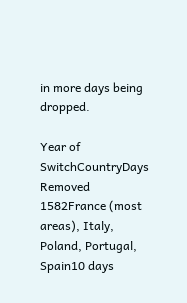in more days being dropped.

Year of SwitchCountryDays Removed
1582France (most areas), Italy, Poland, Portugal, Spain10 days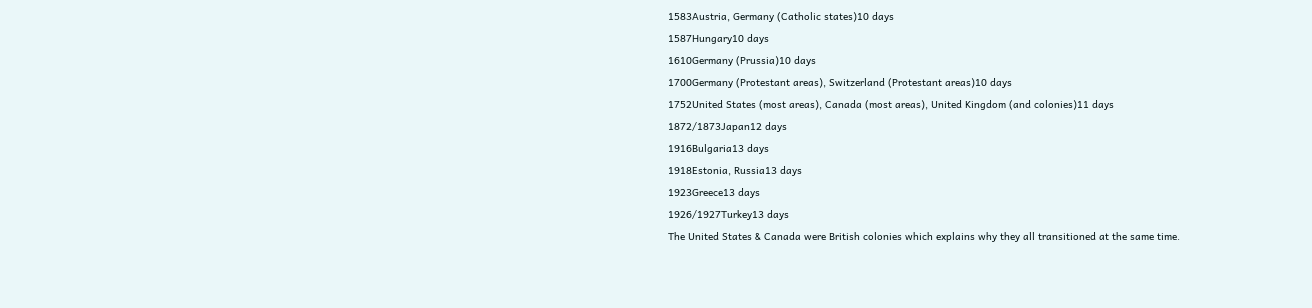1583Austria, Germany (Catholic states)10 days
1587Hungary10 days
1610Germany (Prussia)10 days
1700Germany (Protestant areas), Switzerland (Protestant areas)10 days
1752United States (most areas), Canada (most areas), United Kingdom (and colonies)11 days
1872/1873Japan12 days
1916Bulgaria13 days
1918Estonia, Russia13 days
1923Greece13 days
1926/1927Turkey13 days
The United States & Canada were British colonies which explains why they all transitioned at the same time.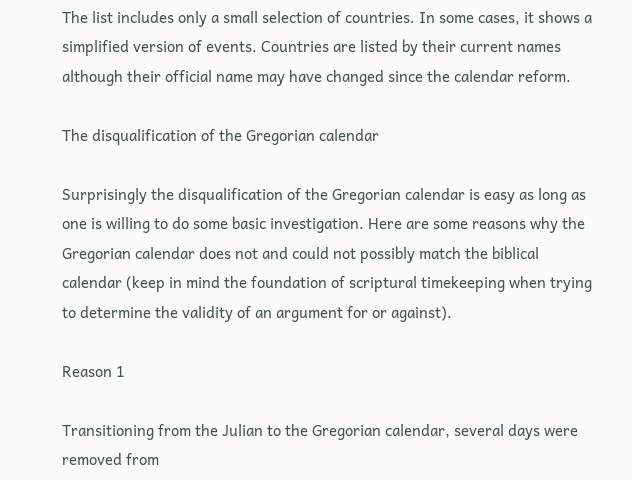The list includes only a small selection of countries. In some cases, it shows a simplified version of events. Countries are listed by their current names although their official name may have changed since the calendar reform.

The disqualification of the Gregorian calendar

Surprisingly the disqualification of the Gregorian calendar is easy as long as one is willing to do some basic investigation. Here are some reasons why the Gregorian calendar does not and could not possibly match the biblical calendar (keep in mind the foundation of scriptural timekeeping when trying to determine the validity of an argument for or against).

Reason 1

Transitioning from the Julian to the Gregorian calendar, several days were removed from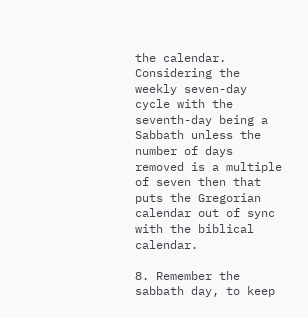the calendar. Considering the weekly seven-day cycle with the seventh-day being a Sabbath unless the number of days removed is a multiple of seven then that puts the Gregorian calendar out of sync with the biblical calendar.

8. Remember the sabbath day, to keep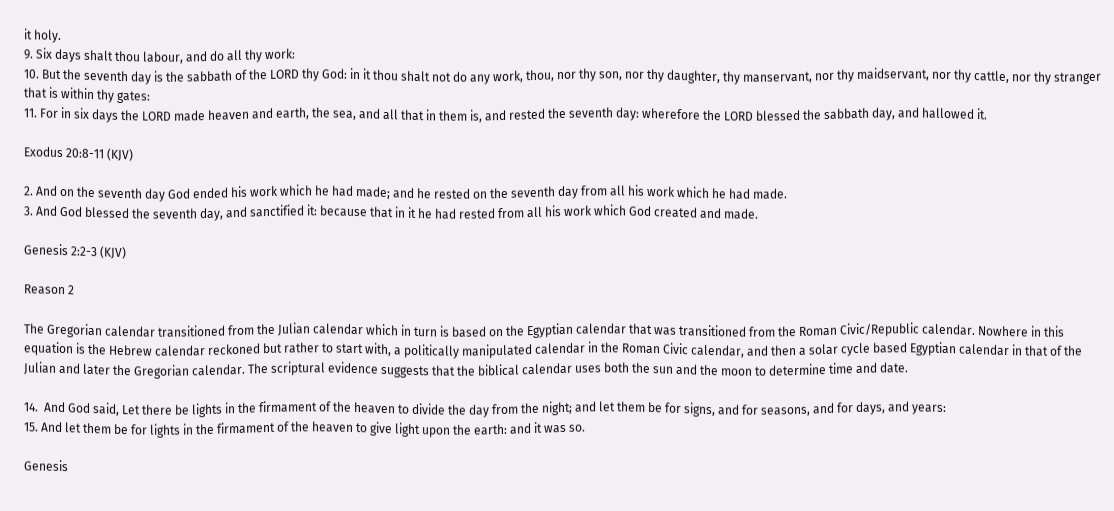it holy.
9. Six days shalt thou labour, and do all thy work:
10. But the seventh day is the sabbath of the LORD thy God: in it thou shalt not do any work, thou, nor thy son, nor thy daughter, thy manservant, nor thy maidservant, nor thy cattle, nor thy stranger that is within thy gates:
11. For in six days the LORD made heaven and earth, the sea, and all that in them is, and rested the seventh day: wherefore the LORD blessed the sabbath day, and hallowed it.

Exodus 20:8-11 (KJV)

2. And on the seventh day God ended his work which he had made; and he rested on the seventh day from all his work which he had made.
3. And God blessed the seventh day, and sanctified it: because that in it he had rested from all his work which God created and made.

Genesis 2:2-3 (KJV)

Reason 2

The Gregorian calendar transitioned from the Julian calendar which in turn is based on the Egyptian calendar that was transitioned from the Roman Civic/Republic calendar. Nowhere in this equation is the Hebrew calendar reckoned but rather to start with, a politically manipulated calendar in the Roman Civic calendar, and then a solar cycle based Egyptian calendar in that of the Julian and later the Gregorian calendar. The scriptural evidence suggests that the biblical calendar uses both the sun and the moon to determine time and date.

14.  And God said, Let there be lights in the firmament of the heaven to divide the day from the night; and let them be for signs, and for seasons, and for days, and years:
15. And let them be for lights in the firmament of the heaven to give light upon the earth: and it was so.

Genesis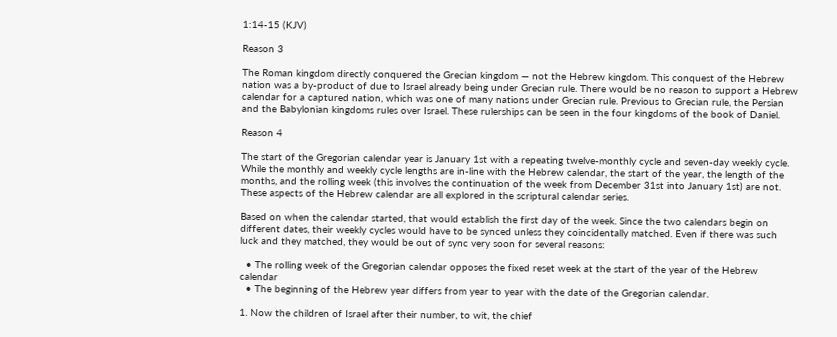1:14-15 (KJV)

Reason 3

The Roman kingdom directly conquered the Grecian kingdom — not the Hebrew kingdom. This conquest of the Hebrew nation was a by-product of due to Israel already being under Grecian rule. There would be no reason to support a Hebrew calendar for a captured nation, which was one of many nations under Grecian rule. Previous to Grecian rule, the Persian and the Babylonian kingdoms rules over Israel. These rulerships can be seen in the four kingdoms of the book of Daniel.

Reason 4

The start of the Gregorian calendar year is January 1st with a repeating twelve-monthly cycle and seven-day weekly cycle. While the monthly and weekly cycle lengths are in-line with the Hebrew calendar, the start of the year, the length of the months, and the rolling week (this involves the continuation of the week from December 31st into January 1st) are not. These aspects of the Hebrew calendar are all explored in the scriptural calendar series.

Based on when the calendar started, that would establish the first day of the week. Since the two calendars begin on different dates, their weekly cycles would have to be synced unless they coincidentally matched. Even if there was such luck and they matched, they would be out of sync very soon for several reasons:

  • The rolling week of the Gregorian calendar opposes the fixed reset week at the start of the year of the Hebrew calendar
  • The beginning of the Hebrew year differs from year to year with the date of the Gregorian calendar.

1. Now the children of Israel after their number, to wit, the chief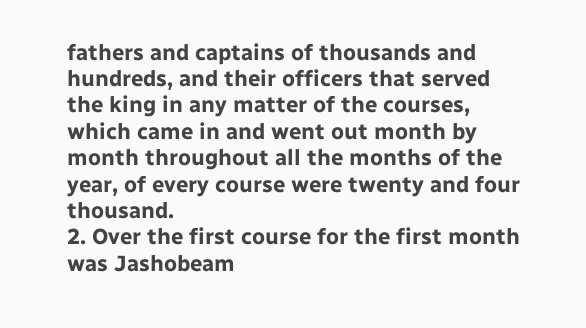fathers and captains of thousands and hundreds, and their officers that served the king in any matter of the courses, which came in and went out month by month throughout all the months of the year, of every course were twenty and four thousand.
2. Over the first course for the first month was Jashobeam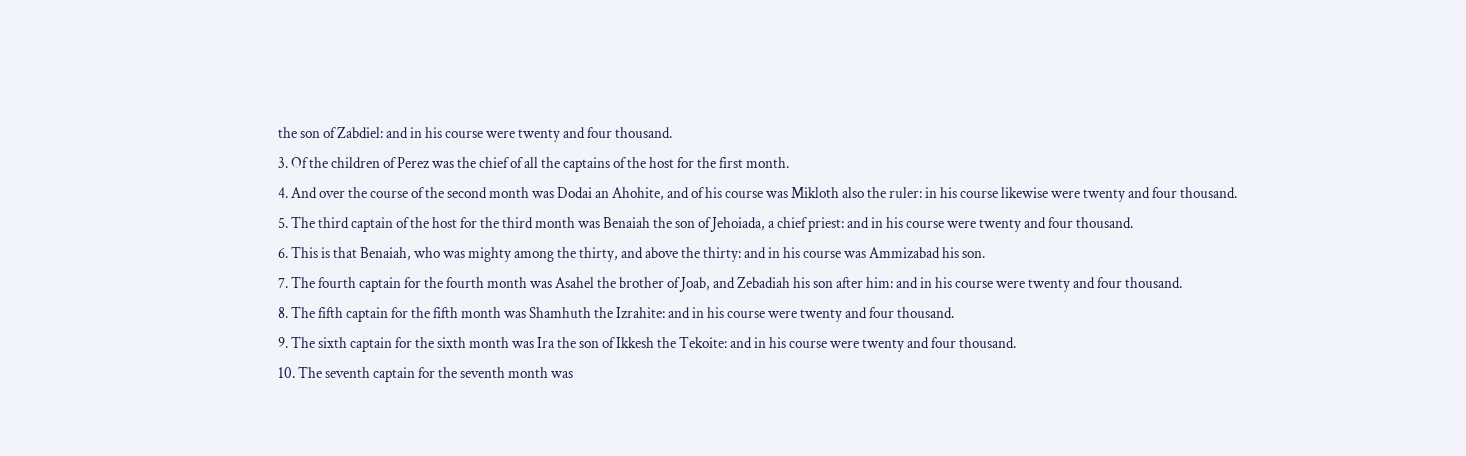the son of Zabdiel: and in his course were twenty and four thousand.
3. Of the children of Perez was the chief of all the captains of the host for the first month.
4. And over the course of the second month was Dodai an Ahohite, and of his course was Mikloth also the ruler: in his course likewise were twenty and four thousand.
5. The third captain of the host for the third month was Benaiah the son of Jehoiada, a chief priest: and in his course were twenty and four thousand.
6. This is that Benaiah, who was mighty among the thirty, and above the thirty: and in his course was Ammizabad his son.
7. The fourth captain for the fourth month was Asahel the brother of Joab, and Zebadiah his son after him: and in his course were twenty and four thousand.
8. The fifth captain for the fifth month was Shamhuth the Izrahite: and in his course were twenty and four thousand.
9. The sixth captain for the sixth month was Ira the son of Ikkesh the Tekoite: and in his course were twenty and four thousand.
10. The seventh captain for the seventh month was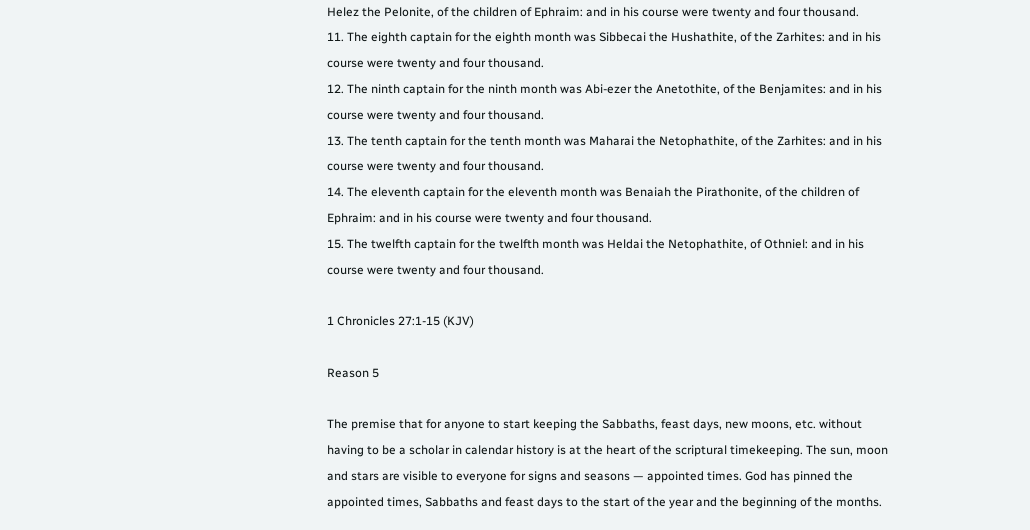Helez the Pelonite, of the children of Ephraim: and in his course were twenty and four thousand.
11. The eighth captain for the eighth month was Sibbecai the Hushathite, of the Zarhites: and in his course were twenty and four thousand.
12. The ninth captain for the ninth month was Abi-ezer the Anetothite, of the Benjamites: and in his course were twenty and four thousand.
13. The tenth captain for the tenth month was Maharai the Netophathite, of the Zarhites: and in his course were twenty and four thousand.
14. The eleventh captain for the eleventh month was Benaiah the Pirathonite, of the children of Ephraim: and in his course were twenty and four thousand.
15. The twelfth captain for the twelfth month was Heldai the Netophathite, of Othniel: and in his course were twenty and four thousand.

1 Chronicles 27:1-15 (KJV)

Reason 5

The premise that for anyone to start keeping the Sabbaths, feast days, new moons, etc. without having to be a scholar in calendar history is at the heart of the scriptural timekeeping. The sun, moon and stars are visible to everyone for signs and seasons — appointed times. God has pinned the appointed times, Sabbaths and feast days to the start of the year and the beginning of the months.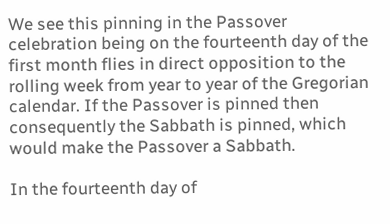We see this pinning in the Passover celebration being on the fourteenth day of the first month flies in direct opposition to the rolling week from year to year of the Gregorian calendar. If the Passover is pinned then consequently the Sabbath is pinned, which would make the Passover a Sabbath.

In the fourteenth day of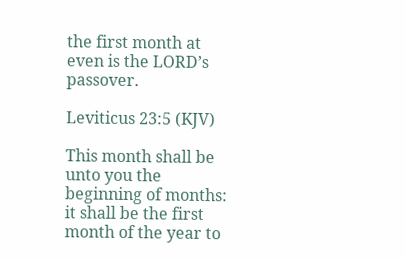the first month at even is the LORD’s passover.

Leviticus 23:5 (KJV)

This month shall be unto you the beginning of months: it shall be the first month of the year to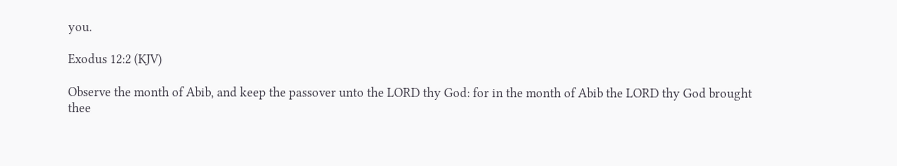you.

Exodus 12:2 (KJV)

Observe the month of Abib, and keep the passover unto the LORD thy God: for in the month of Abib the LORD thy God brought thee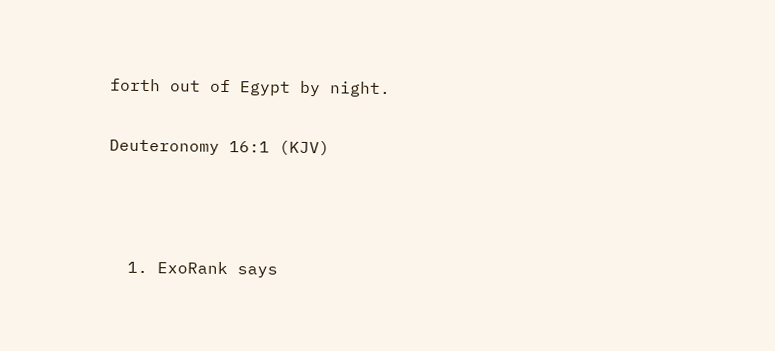forth out of Egypt by night.

Deuteronomy 16:1 (KJV)



  1. ExoRank says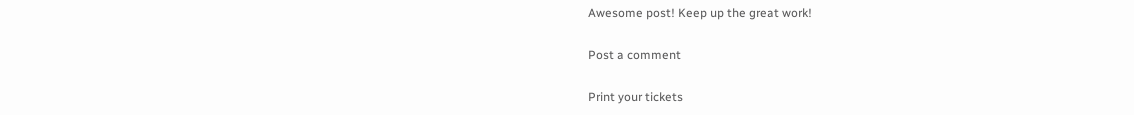Awesome post! Keep up the great work!

Post a comment

Print your tickets